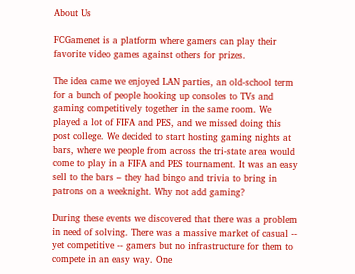About Us

FCGamenet is a platform where gamers can play their favorite video games against others for prizes.

The idea came we enjoyed LAN parties, an old-school term for a bunch of people hooking up consoles to TVs and gaming competitively together in the same room. We played a lot of FIFA and PES, and we missed doing this post college. We decided to start hosting gaming nights at bars, where we people from across the tri-state area would come to play in a FIFA and PES tournament. It was an easy sell to the bars – they had bingo and trivia to bring in patrons on a weeknight. Why not add gaming?

During these events we discovered that there was a problem in need of solving. There was a massive market of casual -- yet competitive -- gamers but no infrastructure for them to compete in an easy way. One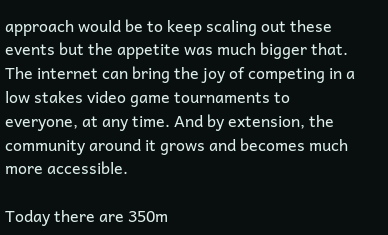approach would be to keep scaling out these events but the appetite was much bigger that. The internet can bring the joy of competing in a low stakes video game tournaments to everyone, at any time. And by extension, the community around it grows and becomes much more accessible.

Today there are 350m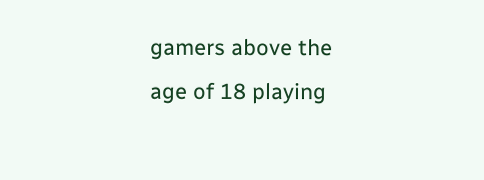gamers above the age of 18 playing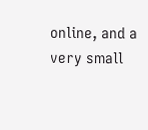online, and a very small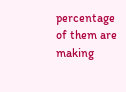percentage of them are making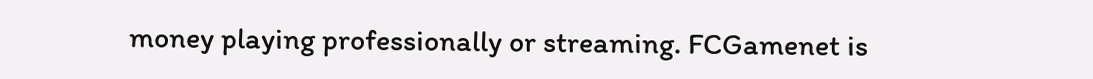money playing professionally or streaming. FCGamenet is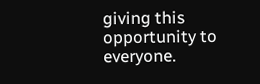giving this opportunity to everyone.